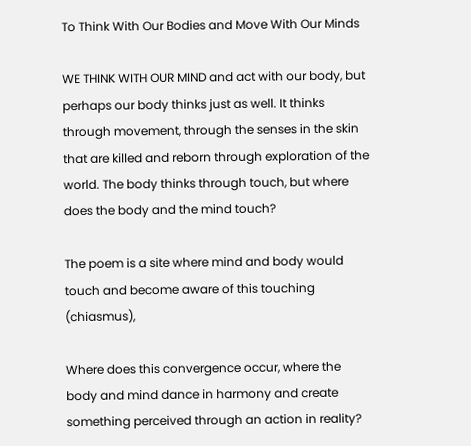To Think With Our Bodies and Move With Our Minds

WE THINK WITH OUR MIND and act with our body, but perhaps our body thinks just as well. It thinks through movement, through the senses in the skin that are killed and reborn through exploration of the world. The body thinks through touch, but where does the body and the mind touch?

The poem is a site where mind and body would touch and become aware of this touching (chiasmus),

Where does this convergence occur, where the body and mind dance in harmony and create something perceived through an action in reality?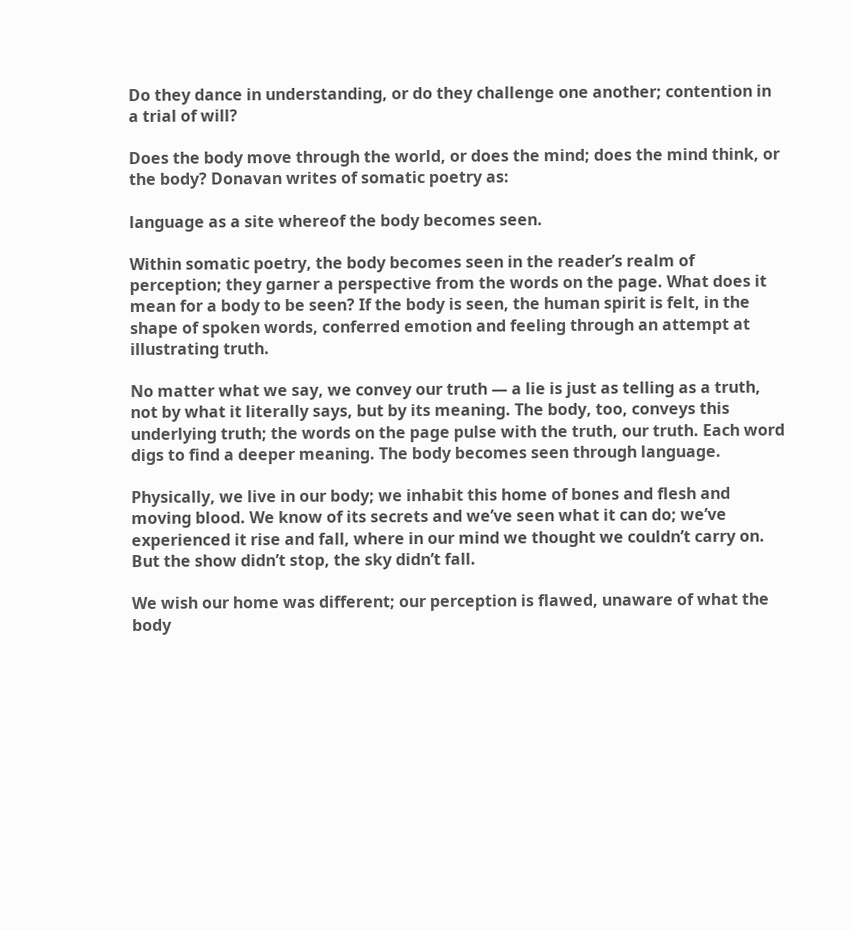Do they dance in understanding, or do they challenge one another; contention in a trial of will?

Does the body move through the world, or does the mind; does the mind think, or the body? Donavan writes of somatic poetry as:

language as a site whereof the body becomes seen.

Within somatic poetry, the body becomes seen in the reader’s realm of perception; they garner a perspective from the words on the page. What does it mean for a body to be seen? If the body is seen, the human spirit is felt, in the shape of spoken words, conferred emotion and feeling through an attempt at illustrating truth.

No matter what we say, we convey our truth — a lie is just as telling as a truth, not by what it literally says, but by its meaning. The body, too, conveys this underlying truth; the words on the page pulse with the truth, our truth. Each word digs to find a deeper meaning. The body becomes seen through language.

Physically, we live in our body; we inhabit this home of bones and flesh and moving blood. We know of its secrets and we’ve seen what it can do; we’ve experienced it rise and fall, where in our mind we thought we couldn’t carry on. But the show didn’t stop, the sky didn’t fall.

We wish our home was different; our perception is flawed, unaware of what the body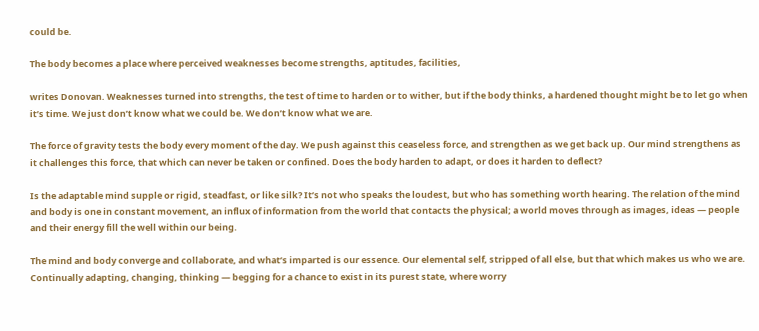could be.

The body becomes a place where perceived weaknesses become strengths, aptitudes, facilities,

writes Donovan. Weaknesses turned into strengths, the test of time to harden or to wither, but if the body thinks, a hardened thought might be to let go when it’s time. We just don’t know what we could be. We don’t know what we are.

The force of gravity tests the body every moment of the day. We push against this ceaseless force, and strengthen as we get back up. Our mind strengthens as it challenges this force, that which can never be taken or confined. Does the body harden to adapt, or does it harden to deflect?

Is the adaptable mind supple or rigid, steadfast, or like silk? It’s not who speaks the loudest, but who has something worth hearing. The relation of the mind and body is one in constant movement, an influx of information from the world that contacts the physical; a world moves through as images, ideas — people and their energy fill the well within our being.

The mind and body converge and collaborate, and what’s imparted is our essence. Our elemental self, stripped of all else, but that which makes us who we are. Continually adapting, changing, thinking — begging for a chance to exist in its purest state, where worry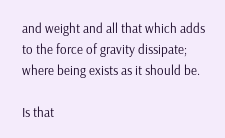and weight and all that which adds to the force of gravity dissipate; where being exists as it should be.

Is that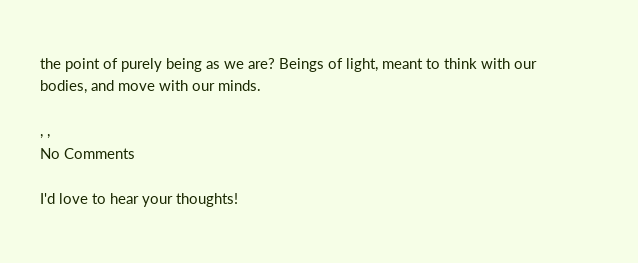the point of purely being as we are? Beings of light, meant to think with our bodies, and move with our minds.

, ,
No Comments

I'd love to hear your thoughts!